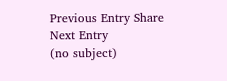Previous Entry Share Next Entry
(no subject)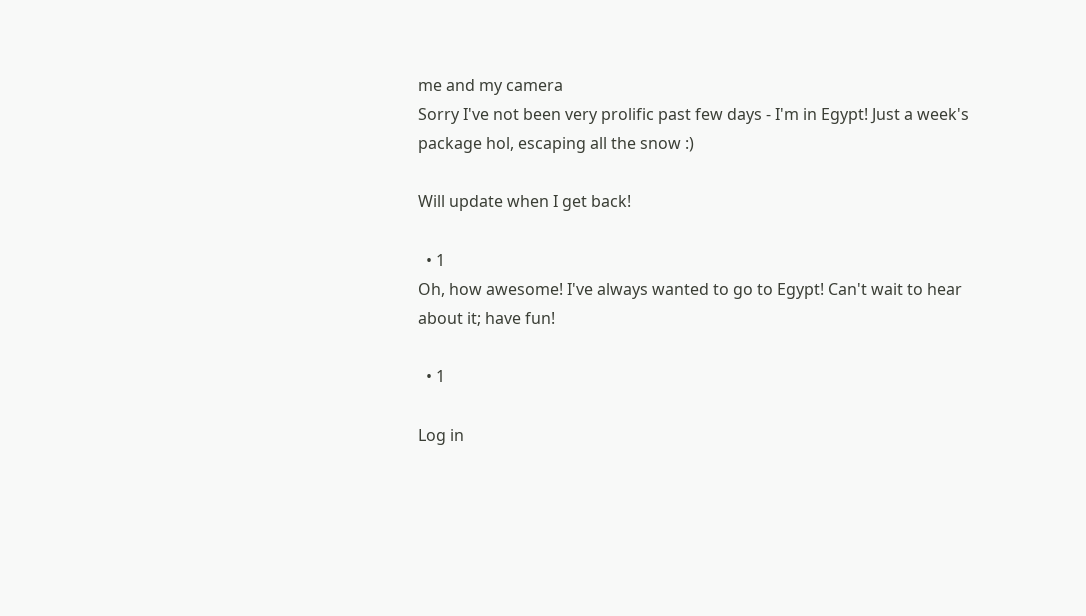me and my camera
Sorry I've not been very prolific past few days - I'm in Egypt! Just a week's package hol, escaping all the snow :)

Will update when I get back!

  • 1
Oh, how awesome! I've always wanted to go to Egypt! Can't wait to hear about it; have fun!

  • 1

Log in